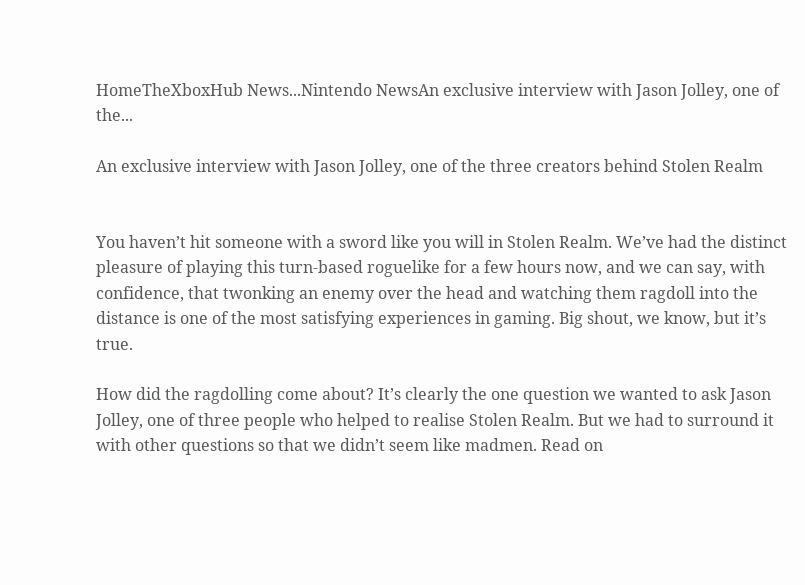HomeTheXboxHub News...Nintendo NewsAn exclusive interview with Jason Jolley, one of the...

An exclusive interview with Jason Jolley, one of the three creators behind Stolen Realm


You haven’t hit someone with a sword like you will in Stolen Realm. We’ve had the distinct pleasure of playing this turn-based roguelike for a few hours now, and we can say, with confidence, that twonking an enemy over the head and watching them ragdoll into the distance is one of the most satisfying experiences in gaming. Big shout, we know, but it’s true.

How did the ragdolling come about? It’s clearly the one question we wanted to ask Jason Jolley, one of three people who helped to realise Stolen Realm. But we had to surround it with other questions so that we didn’t seem like madmen. Read on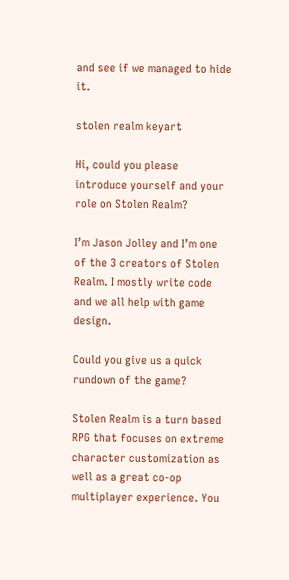and see if we managed to hide it.

stolen realm keyart

Hi, could you please introduce yourself and your role on Stolen Realm?

I’m Jason Jolley and I’m one of the 3 creators of Stolen Realm. I mostly write code and we all help with game design.

Could you give us a quick rundown of the game?

Stolen Realm is a turn based RPG that focuses on extreme character customization as well as a great co-op multiplayer experience. You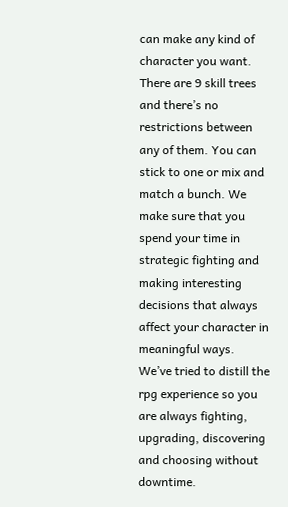can make any kind of character you want. There are 9 skill trees and there’s no restrictions between any of them. You can stick to one or mix and match a bunch. We make sure that you spend your time in strategic fighting and making interesting decisions that always affect your character in meaningful ways. We’ve tried to distill the rpg experience so you are always fighting, upgrading, discovering and choosing without downtime.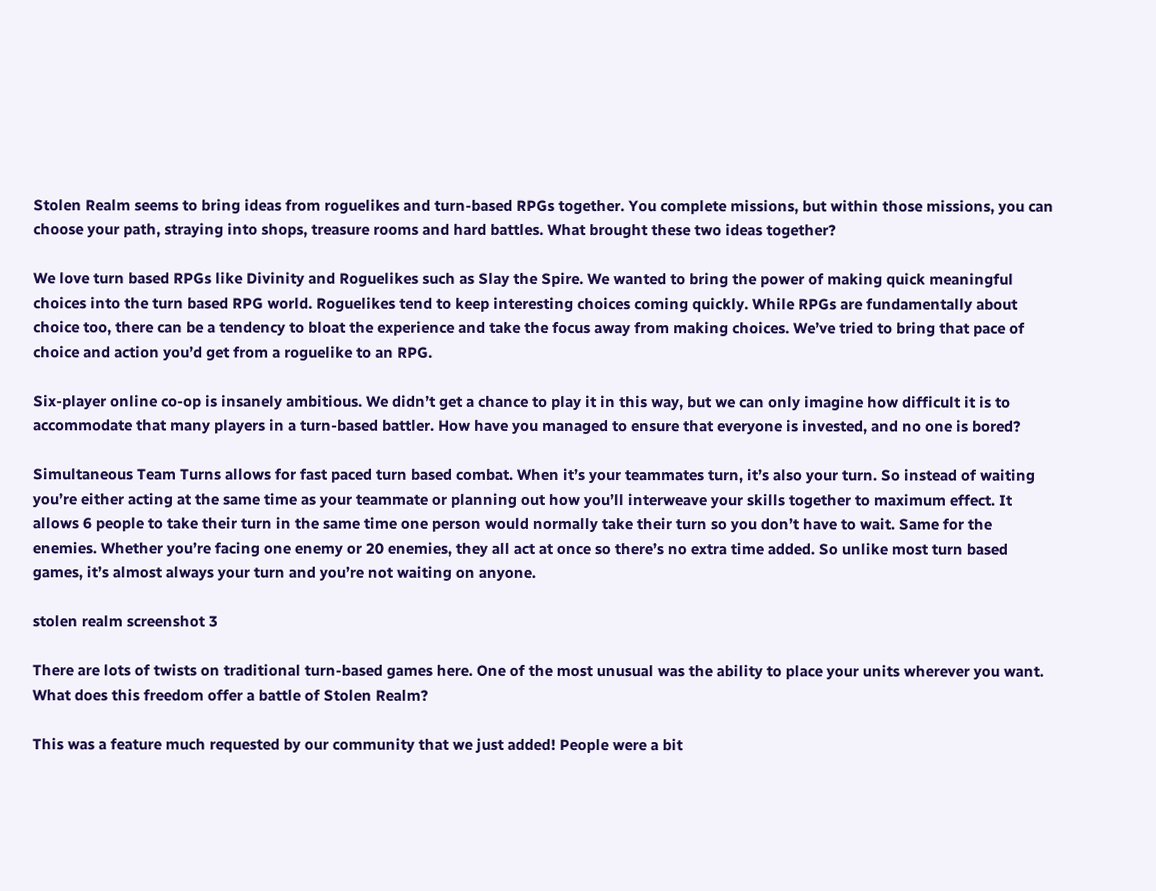Stolen Realm seems to bring ideas from roguelikes and turn-based RPGs together. You complete missions, but within those missions, you can choose your path, straying into shops, treasure rooms and hard battles. What brought these two ideas together?

We love turn based RPGs like Divinity and Roguelikes such as Slay the Spire. We wanted to bring the power of making quick meaningful choices into the turn based RPG world. Roguelikes tend to keep interesting choices coming quickly. While RPGs are fundamentally about choice too, there can be a tendency to bloat the experience and take the focus away from making choices. We’ve tried to bring that pace of choice and action you’d get from a roguelike to an RPG.

Six-player online co-op is insanely ambitious. We didn’t get a chance to play it in this way, but we can only imagine how difficult it is to accommodate that many players in a turn-based battler. How have you managed to ensure that everyone is invested, and no one is bored?

Simultaneous Team Turns allows for fast paced turn based combat. When it’s your teammates turn, it’s also your turn. So instead of waiting you’re either acting at the same time as your teammate or planning out how you’ll interweave your skills together to maximum effect. It allows 6 people to take their turn in the same time one person would normally take their turn so you don’t have to wait. Same for the enemies. Whether you’re facing one enemy or 20 enemies, they all act at once so there’s no extra time added. So unlike most turn based games, it’s almost always your turn and you’re not waiting on anyone.

stolen realm screenshot 3

There are lots of twists on traditional turn-based games here. One of the most unusual was the ability to place your units wherever you want. What does this freedom offer a battle of Stolen Realm?

This was a feature much requested by our community that we just added! People were a bit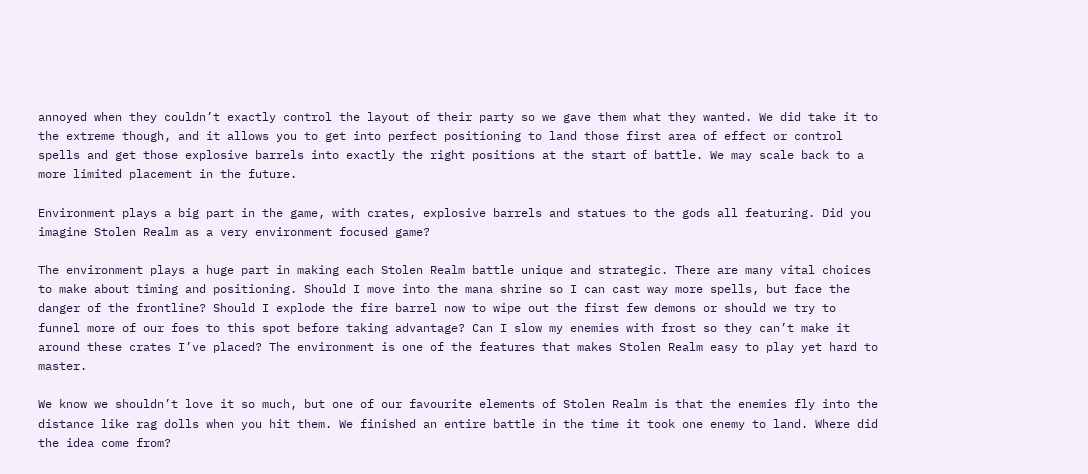annoyed when they couldn’t exactly control the layout of their party so we gave them what they wanted. We did take it to the extreme though, and it allows you to get into perfect positioning to land those first area of effect or control spells and get those explosive barrels into exactly the right positions at the start of battle. We may scale back to a more limited placement in the future.

Environment plays a big part in the game, with crates, explosive barrels and statues to the gods all featuring. Did you imagine Stolen Realm as a very environment focused game?

The environment plays a huge part in making each Stolen Realm battle unique and strategic. There are many vital choices to make about timing and positioning. Should I move into the mana shrine so I can cast way more spells, but face the danger of the frontline? Should I explode the fire barrel now to wipe out the first few demons or should we try to funnel more of our foes to this spot before taking advantage? Can I slow my enemies with frost so they can’t make it around these crates I’ve placed? The environment is one of the features that makes Stolen Realm easy to play yet hard to master.

We know we shouldn’t love it so much, but one of our favourite elements of Stolen Realm is that the enemies fly into the distance like rag dolls when you hit them. We finished an entire battle in the time it took one enemy to land. Where did the idea come from?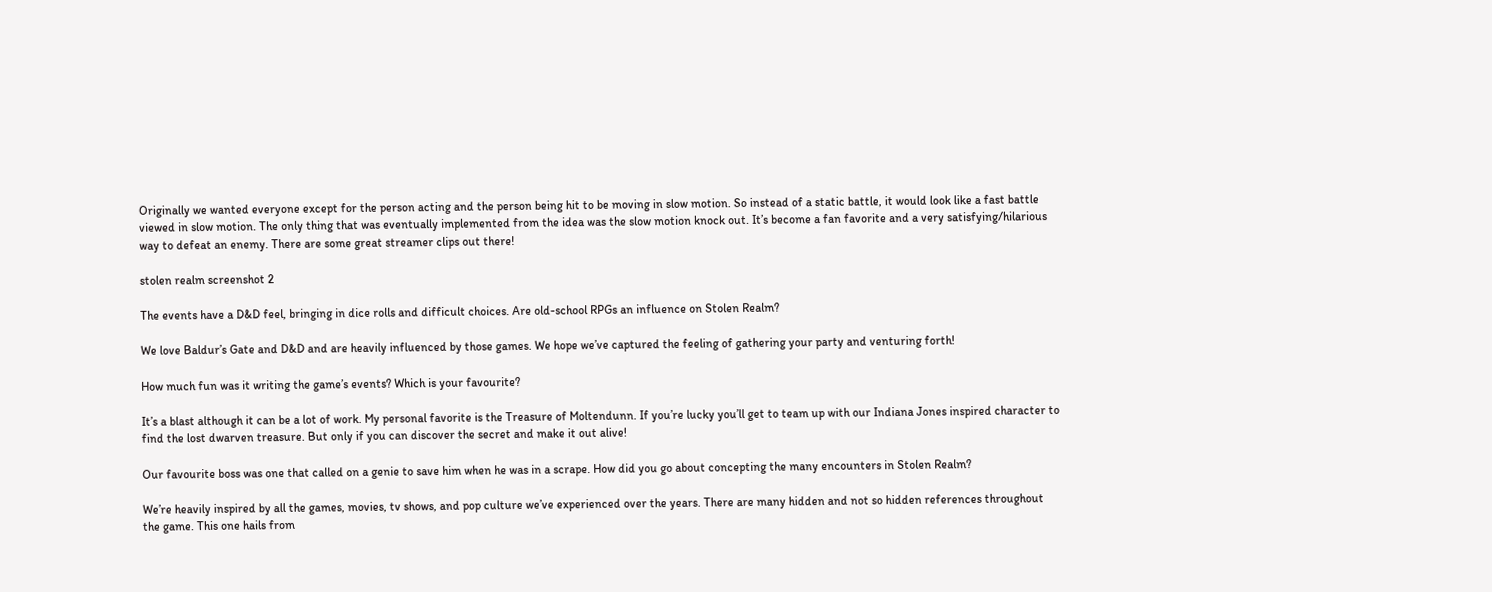Originally we wanted everyone except for the person acting and the person being hit to be moving in slow motion. So instead of a static battle, it would look like a fast battle viewed in slow motion. The only thing that was eventually implemented from the idea was the slow motion knock out. It’s become a fan favorite and a very satisfying/hilarious way to defeat an enemy. There are some great streamer clips out there!

stolen realm screenshot 2

The events have a D&D feel, bringing in dice rolls and difficult choices. Are old-school RPGs an influence on Stolen Realm?

We love Baldur’s Gate and D&D and are heavily influenced by those games. We hope we’ve captured the feeling of gathering your party and venturing forth!

How much fun was it writing the game’s events? Which is your favourite?

It’s a blast although it can be a lot of work. My personal favorite is the Treasure of Moltendunn. If you’re lucky you’ll get to team up with our Indiana Jones inspired character to find the lost dwarven treasure. But only if you can discover the secret and make it out alive!

Our favourite boss was one that called on a genie to save him when he was in a scrape. How did you go about concepting the many encounters in Stolen Realm?

We’re heavily inspired by all the games, movies, tv shows, and pop culture we’ve experienced over the years. There are many hidden and not so hidden references throughout the game. This one hails from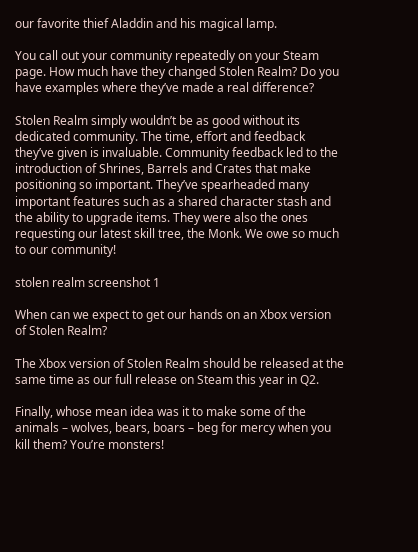our favorite thief Aladdin and his magical lamp.

You call out your community repeatedly on your Steam page. How much have they changed Stolen Realm? Do you have examples where they’ve made a real difference?

Stolen Realm simply wouldn’t be as good without its dedicated community. The time, effort and feedback they’ve given is invaluable. Community feedback led to the introduction of Shrines, Barrels and Crates that make positioning so important. They’ve spearheaded many important features such as a shared character stash and the ability to upgrade items. They were also the ones requesting our latest skill tree, the Monk. We owe so much to our community!

stolen realm screenshot 1

When can we expect to get our hands on an Xbox version of Stolen Realm?

The Xbox version of Stolen Realm should be released at the same time as our full release on Steam this year in Q2.

Finally, whose mean idea was it to make some of the animals – wolves, bears, boars – beg for mercy when you kill them? You’re monsters!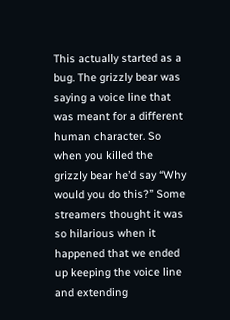This actually started as a bug. The grizzly bear was saying a voice line that was meant for a different human character. So when you killed the grizzly bear he’d say “Why would you do this?” Some streamers thought it was so hilarious when it happened that we ended up keeping the voice line and extending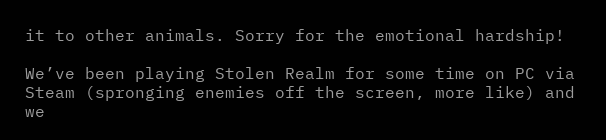it to other animals. Sorry for the emotional hardship!

We’ve been playing Stolen Realm for some time on PC via Steam (spronging enemies off the screen, more like) and we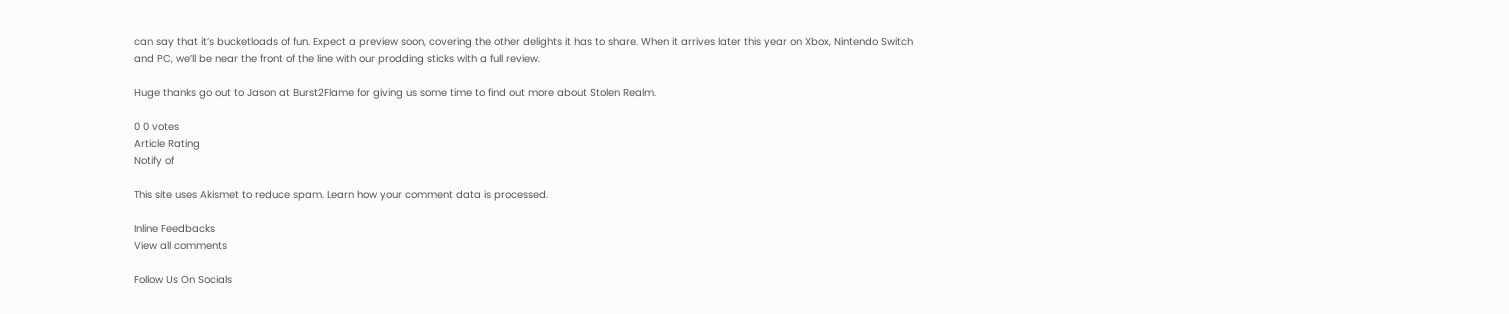can say that it’s bucketloads of fun. Expect a preview soon, covering the other delights it has to share. When it arrives later this year on Xbox, Nintendo Switch and PC, we’ll be near the front of the line with our prodding sticks with a full review.

Huge thanks go out to Jason at Burst2Flame for giving us some time to find out more about Stolen Realm.

0 0 votes
Article Rating
Notify of

This site uses Akismet to reduce spam. Learn how your comment data is processed.

Inline Feedbacks
View all comments

Follow Us On Socials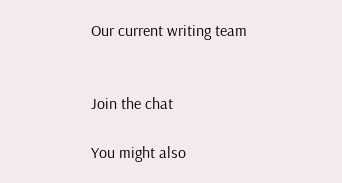Our current writing team


Join the chat

You might also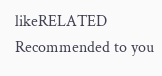likeRELATED
Recommended to you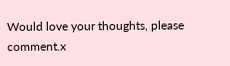Would love your thoughts, please comment.x